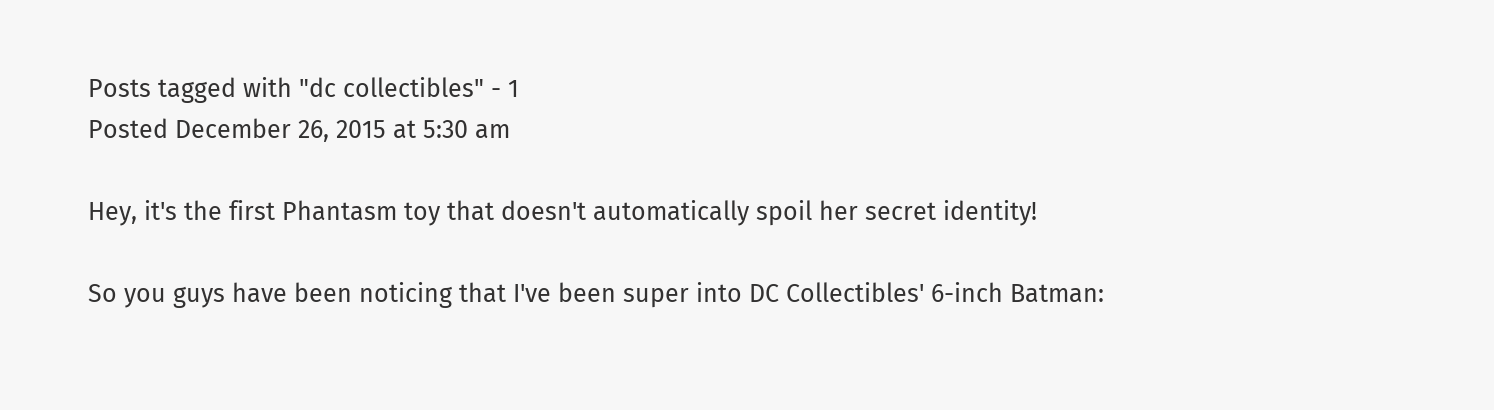Posts tagged with "dc collectibles" - 1
Posted December 26, 2015 at 5:30 am

Hey, it's the first Phantasm toy that doesn't automatically spoil her secret identity!

So you guys have been noticing that I've been super into DC Collectibles' 6-inch Batman: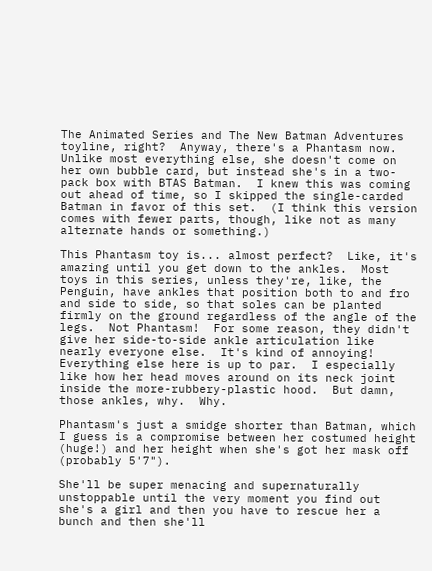The Animated Series and The New Batman Adventures toyline, right?  Anyway, there's a Phantasm now.  Unlike most everything else, she doesn't come on her own bubble card, but instead she's in a two-pack box with BTAS Batman.  I knew this was coming out ahead of time, so I skipped the single-carded Batman in favor of this set.  (I think this version comes with fewer parts, though, like not as many alternate hands or something.)

This Phantasm toy is... almost perfect?  Like, it's amazing until you get down to the ankles.  Most toys in this series, unless they're, like, the Penguin, have ankles that position both to and fro and side to side, so that soles can be planted firmly on the ground regardless of the angle of the legs.  Not Phantasm!  For some reason, they didn't give her side-to-side ankle articulation like nearly everyone else.  It's kind of annoying!  Everything else here is up to par.  I especially like how her head moves around on its neck joint inside the more-rubbery-plastic hood.  But damn, those ankles, why.  Why.

Phantasm's just a smidge shorter than Batman, which I guess is a compromise between her costumed height (huge!) and her height when she's got her mask off (probably 5'7").

She'll be super menacing and supernaturally unstoppable until the very moment you find out she's a girl and then you have to rescue her a bunch and then she'll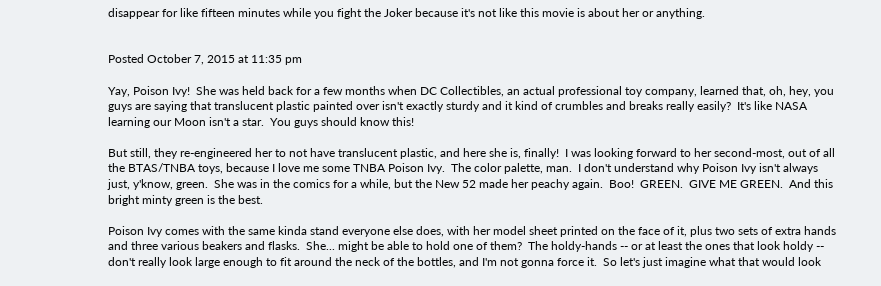disappear for like fifteen minutes while you fight the Joker because it's not like this movie is about her or anything.


Posted October 7, 2015 at 11:35 pm

Yay, Poison Ivy!  She was held back for a few months when DC Collectibles, an actual professional toy company, learned that, oh, hey, you guys are saying that translucent plastic painted over isn't exactly sturdy and it kind of crumbles and breaks really easily?  It's like NASA learning our Moon isn't a star.  You guys should know this!

But still, they re-engineered her to not have translucent plastic, and here she is, finally!  I was looking forward to her second-most, out of all the BTAS/TNBA toys, because I love me some TNBA Poison Ivy.  The color palette, man.  I don't understand why Poison Ivy isn't always just, y'know, green.  She was in the comics for a while, but the New 52 made her peachy again.  Boo!  GREEN.  GIVE ME GREEN.  And this bright minty green is the best.

Poison Ivy comes with the same kinda stand everyone else does, with her model sheet printed on the face of it, plus two sets of extra hands and three various beakers and flasks.  She... might be able to hold one of them?  The holdy-hands -- or at least the ones that look holdy -- don't really look large enough to fit around the neck of the bottles, and I'm not gonna force it.  So let's just imagine what that would look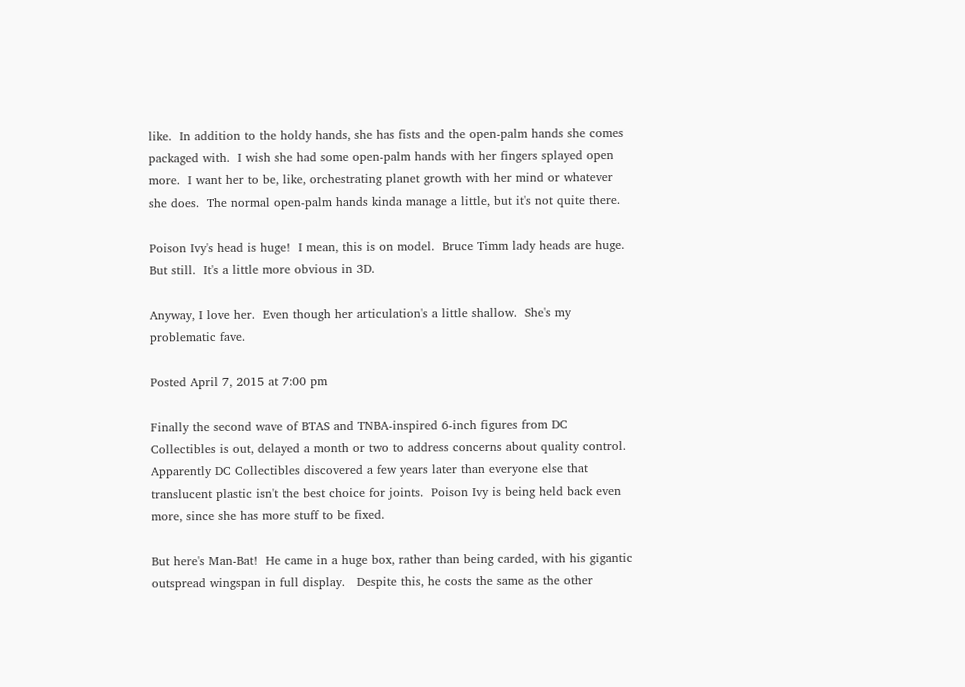like.  In addition to the holdy hands, she has fists and the open-palm hands she comes packaged with.  I wish she had some open-palm hands with her fingers splayed open more.  I want her to be, like, orchestrating planet growth with her mind or whatever she does.  The normal open-palm hands kinda manage a little, but it's not quite there.

Poison Ivy's head is huge!  I mean, this is on model.  Bruce Timm lady heads are huge.  But still.  It's a little more obvious in 3D.

Anyway, I love her.  Even though her articulation's a little shallow.  She's my problematic fave.

Posted April 7, 2015 at 7:00 pm

Finally the second wave of BTAS and TNBA-inspired 6-inch figures from DC Collectibles is out, delayed a month or two to address concerns about quality control.  Apparently DC Collectibles discovered a few years later than everyone else that translucent plastic isn't the best choice for joints.  Poison Ivy is being held back even more, since she has more stuff to be fixed.

But here's Man-Bat!  He came in a huge box, rather than being carded, with his gigantic outspread wingspan in full display.   Despite this, he costs the same as the other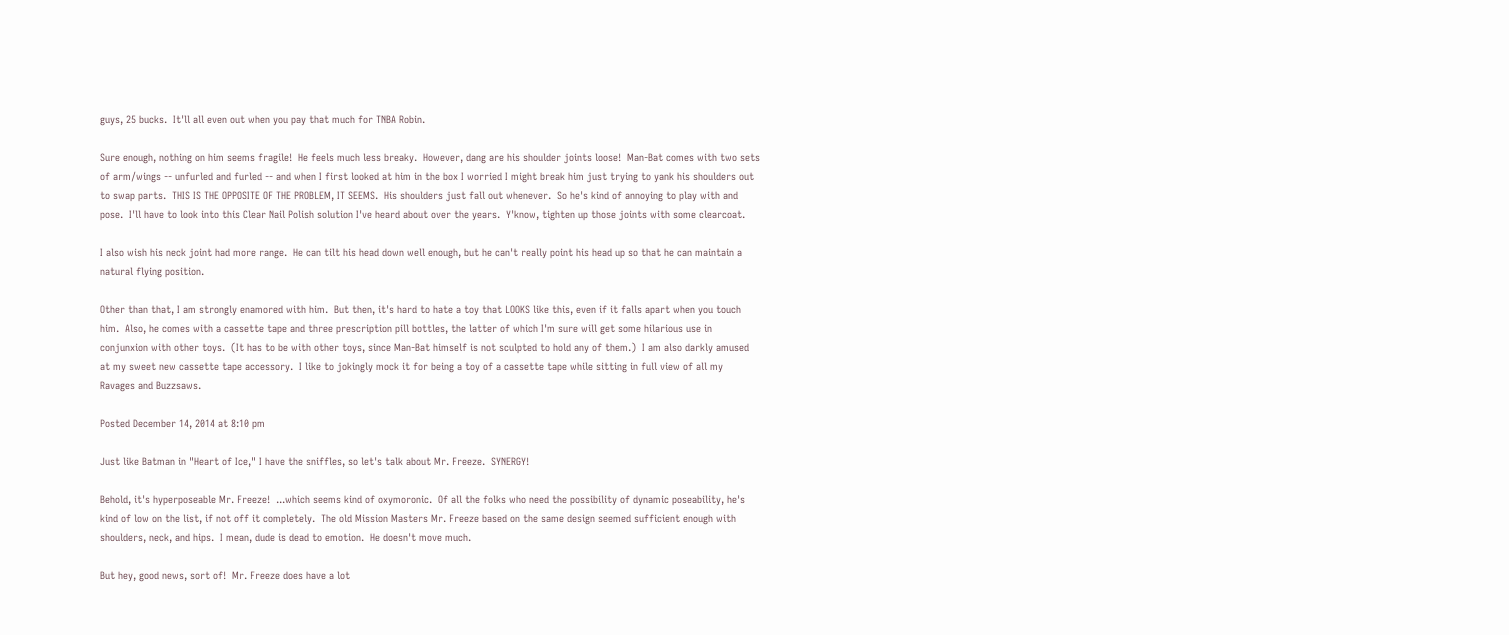guys, 25 bucks.  It'll all even out when you pay that much for TNBA Robin.

Sure enough, nothing on him seems fragile!  He feels much less breaky.  However, dang are his shoulder joints loose!  Man-Bat comes with two sets of arm/wings -- unfurled and furled -- and when I first looked at him in the box I worried I might break him just trying to yank his shoulders out to swap parts.  THIS IS THE OPPOSITE OF THE PROBLEM, IT SEEMS.  His shoulders just fall out whenever.  So he's kind of annoying to play with and pose.  I'll have to look into this Clear Nail Polish solution I've heard about over the years.  Y'know, tighten up those joints with some clearcoat.

I also wish his neck joint had more range.  He can tilt his head down well enough, but he can't really point his head up so that he can maintain a natural flying position.

Other than that, I am strongly enamored with him.  But then, it's hard to hate a toy that LOOKS like this, even if it falls apart when you touch him.  Also, he comes with a cassette tape and three prescription pill bottles, the latter of which I'm sure will get some hilarious use in conjunxion with other toys.  (It has to be with other toys, since Man-Bat himself is not sculpted to hold any of them.)  I am also darkly amused at my sweet new cassette tape accessory.  I like to jokingly mock it for being a toy of a cassette tape while sitting in full view of all my Ravages and Buzzsaws.

Posted December 14, 2014 at 8:10 pm

Just like Batman in "Heart of Ice," I have the sniffles, so let's talk about Mr. Freeze.  SYNERGY!

Behold, it's hyperposeable Mr. Freeze!  ...which seems kind of oxymoronic.  Of all the folks who need the possibility of dynamic poseability, he's kind of low on the list, if not off it completely.  The old Mission Masters Mr. Freeze based on the same design seemed sufficient enough with shoulders, neck, and hips.  I mean, dude is dead to emotion.  He doesn't move much.

But hey, good news, sort of!  Mr. Freeze does have a lot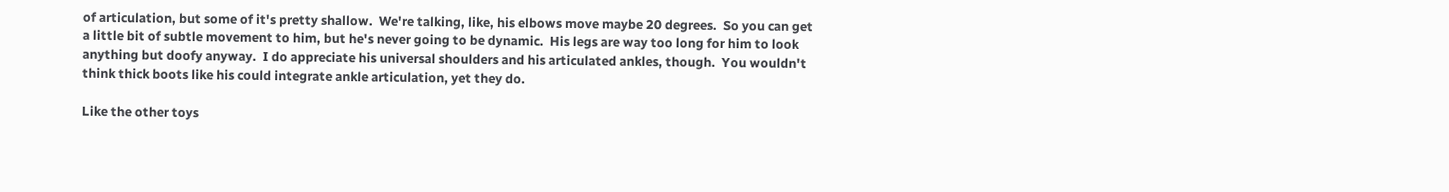of articulation, but some of it's pretty shallow.  We're talking, like, his elbows move maybe 20 degrees.  So you can get a little bit of subtle movement to him, but he's never going to be dynamic.  His legs are way too long for him to look anything but doofy anyway.  I do appreciate his universal shoulders and his articulated ankles, though.  You wouldn't think thick boots like his could integrate ankle articulation, yet they do.

Like the other toys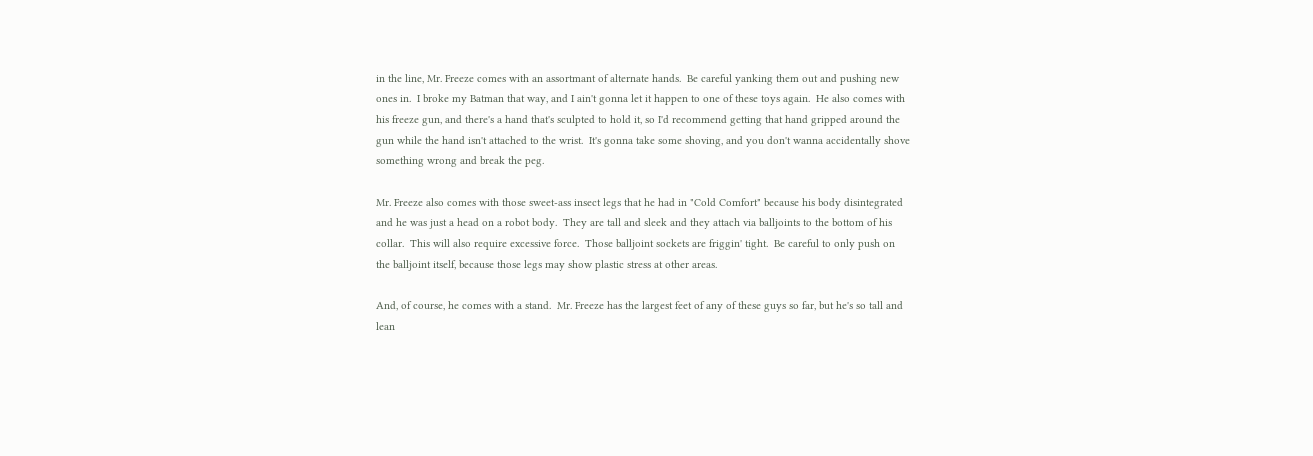in the line, Mr. Freeze comes with an assortmant of alternate hands.  Be careful yanking them out and pushing new ones in.  I broke my Batman that way, and I ain't gonna let it happen to one of these toys again.  He also comes with his freeze gun, and there's a hand that's sculpted to hold it, so I'd recommend getting that hand gripped around the gun while the hand isn't attached to the wrist.  It's gonna take some shoving, and you don't wanna accidentally shove something wrong and break the peg.

Mr. Freeze also comes with those sweet-ass insect legs that he had in "Cold Comfort" because his body disintegrated and he was just a head on a robot body.  They are tall and sleek and they attach via balljoints to the bottom of his collar.  This will also require excessive force.  Those balljoint sockets are friggin' tight.  Be careful to only push on the balljoint itself, because those legs may show plastic stress at other areas.

And, of course, he comes with a stand.  Mr. Freeze has the largest feet of any of these guys so far, but he's so tall and lean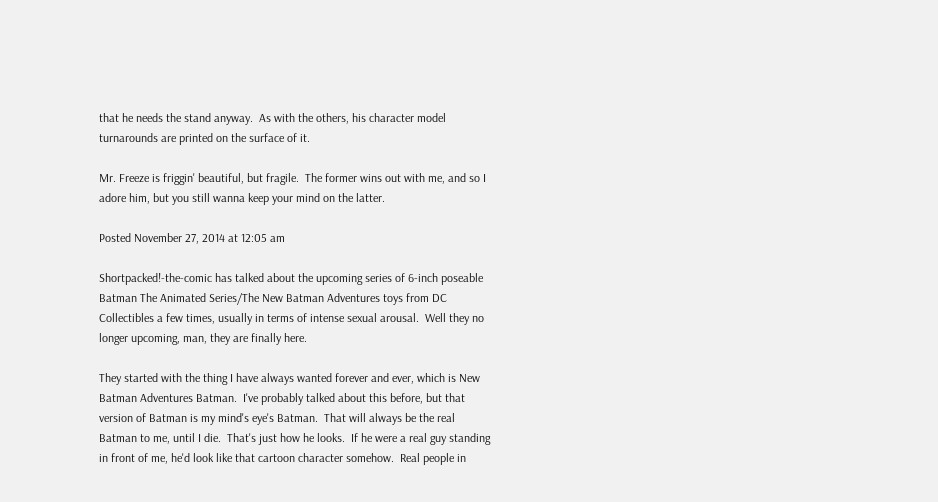that he needs the stand anyway.  As with the others, his character model turnarounds are printed on the surface of it.

Mr. Freeze is friggin' beautiful, but fragile.  The former wins out with me, and so I adore him, but you still wanna keep your mind on the latter.

Posted November 27, 2014 at 12:05 am

Shortpacked!-the-comic has talked about the upcoming series of 6-inch poseable Batman The Animated Series/The New Batman Adventures toys from DC Collectibles a few times, usually in terms of intense sexual arousal.  Well they no longer upcoming, man, they are finally here.

They started with the thing I have always wanted forever and ever, which is New Batman Adventures Batman.  I've probably talked about this before, but that version of Batman is my mind's eye's Batman.  That will always be the real Batman to me, until I die.  That's just how he looks.  If he were a real guy standing in front of me, he'd look like that cartoon character somehow.  Real people in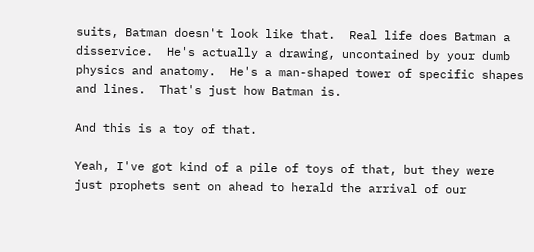suits, Batman doesn't look like that.  Real life does Batman a disservice.  He's actually a drawing, uncontained by your dumb physics and anatomy.  He's a man-shaped tower of specific shapes and lines.  That's just how Batman is.

And this is a toy of that.

Yeah, I've got kind of a pile of toys of that, but they were just prophets sent on ahead to herald the arrival of our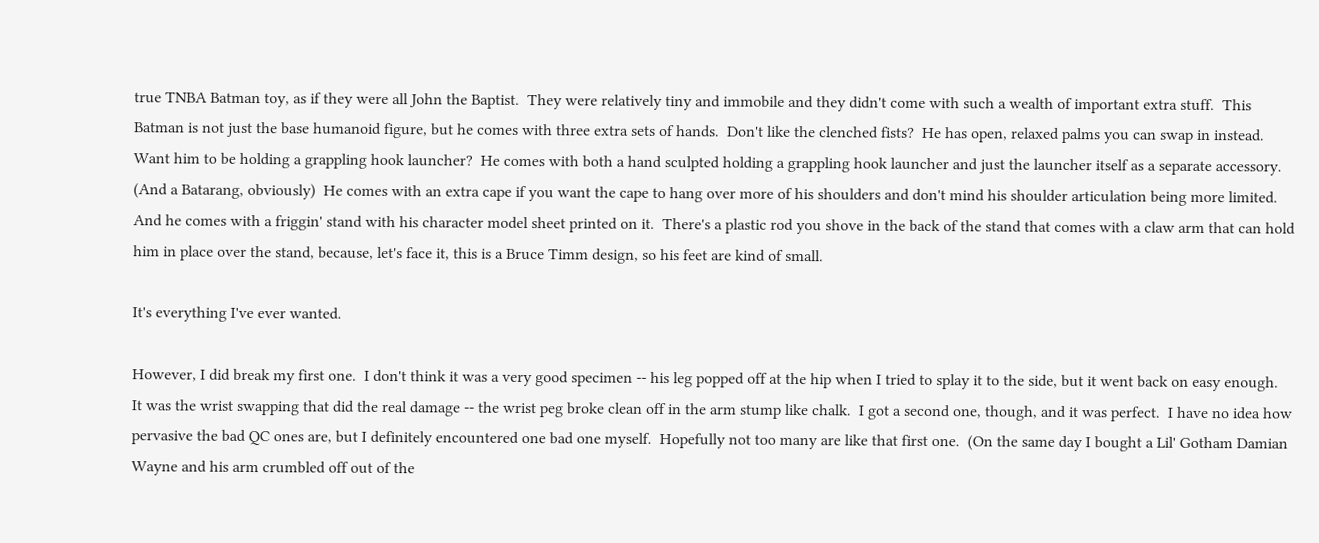true TNBA Batman toy, as if they were all John the Baptist.  They were relatively tiny and immobile and they didn't come with such a wealth of important extra stuff.  This Batman is not just the base humanoid figure, but he comes with three extra sets of hands.  Don't like the clenched fists?  He has open, relaxed palms you can swap in instead.  Want him to be holding a grappling hook launcher?  He comes with both a hand sculpted holding a grappling hook launcher and just the launcher itself as a separate accessory.  (And a Batarang, obviously)  He comes with an extra cape if you want the cape to hang over more of his shoulders and don't mind his shoulder articulation being more limited.  And he comes with a friggin' stand with his character model sheet printed on it.  There's a plastic rod you shove in the back of the stand that comes with a claw arm that can hold him in place over the stand, because, let's face it, this is a Bruce Timm design, so his feet are kind of small.

It's everything I've ever wanted.

However, I did break my first one.  I don't think it was a very good specimen -- his leg popped off at the hip when I tried to splay it to the side, but it went back on easy enough.  It was the wrist swapping that did the real damage -- the wrist peg broke clean off in the arm stump like chalk.  I got a second one, though, and it was perfect.  I have no idea how pervasive the bad QC ones are, but I definitely encountered one bad one myself.  Hopefully not too many are like that first one.  (On the same day I bought a Lil' Gotham Damian Wayne and his arm crumbled off out of the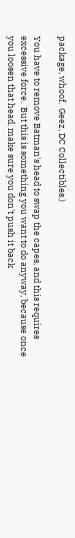package, whoof.  Geez, DC Collectibles.)

You have to remove Batman's head to swap the capes, and this requires excessive force.  But this is something you want to do anyway, because once you loosen that head, make sure you don't push it back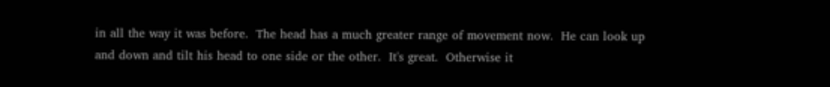in all the way it was before.  The head has a much greater range of movement now.  He can look up and down and tilt his head to one side or the other.  It's great.  Otherwise it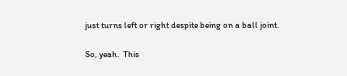just turns left or right despite being on a ball joint.

So, yeah.  This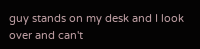guy stands on my desk and I look over and can't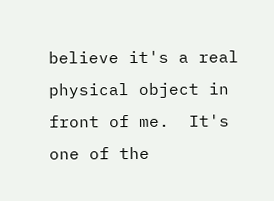believe it's a real physical object in front of me.  It's one of the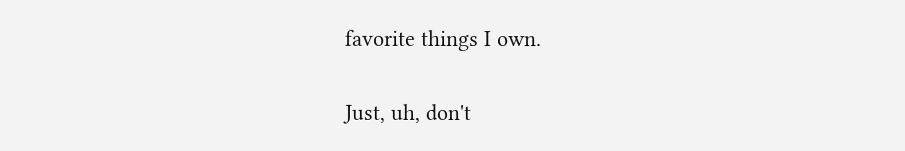favorite things I own.

Just, uh, don't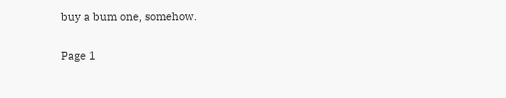buy a bum one, somehow.

Page 1